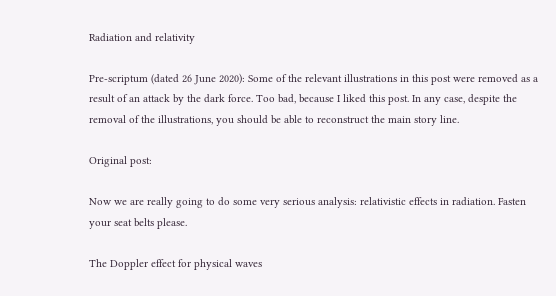Radiation and relativity

Pre-scriptum (dated 26 June 2020): Some of the relevant illustrations in this post were removed as a result of an attack by the dark force. Too bad, because I liked this post. In any case, despite the removal of the illustrations, you should be able to reconstruct the main story line.

Original post:

Now we are really going to do some very serious analysis: relativistic effects in radiation. Fasten your seat belts please.

The Doppler effect for physical waves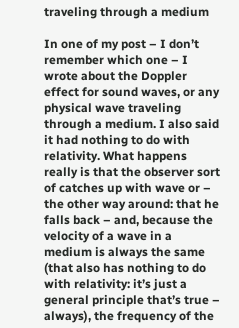traveling through a medium

In one of my post – I don’t remember which one – I wrote about the Doppler effect for sound waves, or any physical wave traveling through a medium. I also said it had nothing to do with relativity. What happens really is that the observer sort of catches up with wave or – the other way around: that he falls back – and, because the velocity of a wave in a medium is always the same (that also has nothing to do with relativity: it’s just a general principle that’s true – always), the frequency of the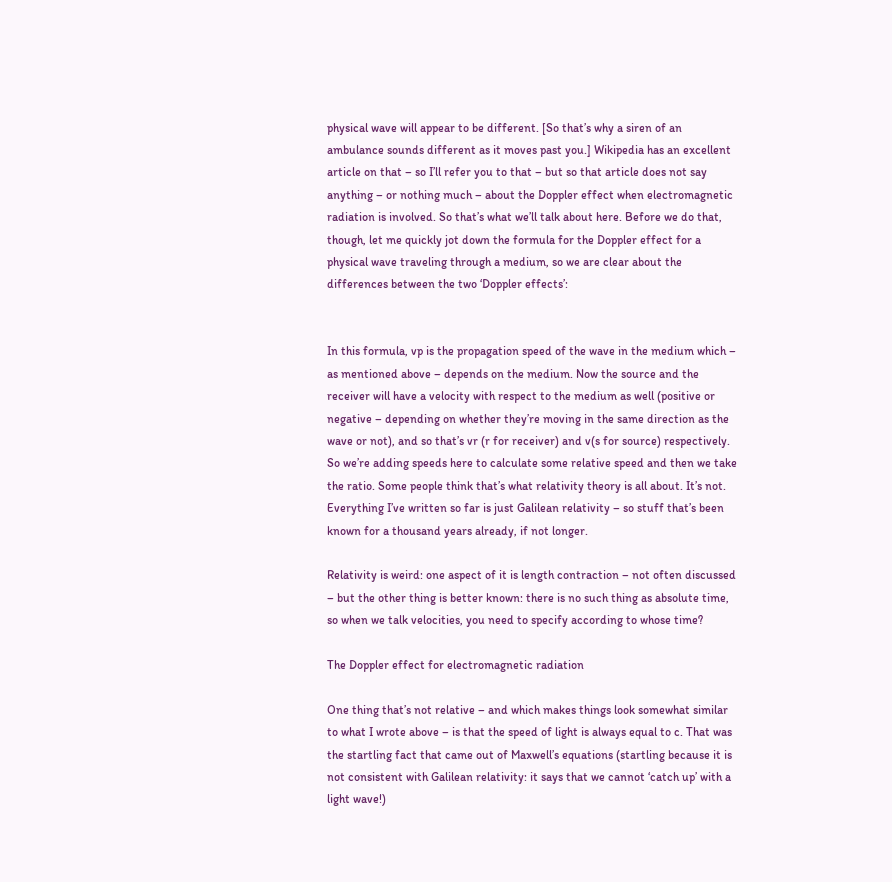physical wave will appear to be different. [So that’s why a siren of an ambulance sounds different as it moves past you.] Wikipedia has an excellent article on that – so I’ll refer you to that – but so that article does not say anything – or nothing much – about the Doppler effect when electromagnetic radiation is involved. So that’s what we’ll talk about here. Before we do that, though, let me quickly jot down the formula for the Doppler effect for a physical wave traveling through a medium, so we are clear about the differences between the two ‘Doppler effects’:


In this formula, vp is the propagation speed of the wave in the medium which – as mentioned above – depends on the medium. Now the source and the receiver will have a velocity with respect to the medium as well (positive or negative – depending on whether they’re moving in the same direction as the wave or not), and so that’s vr (r for receiver) and v(s for source) respectively. So we’re adding speeds here to calculate some relative speed and then we take the ratio. Some people think that’s what relativity theory is all about. It’s not. Everything I’ve written so far is just Galilean relativity – so stuff that’s been known for a thousand years already, if not longer.

Relativity is weird: one aspect of it is length contraction – not often discussed – but the other thing is better known: there is no such thing as absolute time, so when we talk velocities, you need to specify according to whose time?

The Doppler effect for electromagnetic radiation

One thing that’s not relative – and which makes things look somewhat similar to what I wrote above – is that the speed of light is always equal to c. That was the startling fact that came out of Maxwell’s equations (startling because it is not consistent with Galilean relativity: it says that we cannot ‘catch up’ with a light wave!)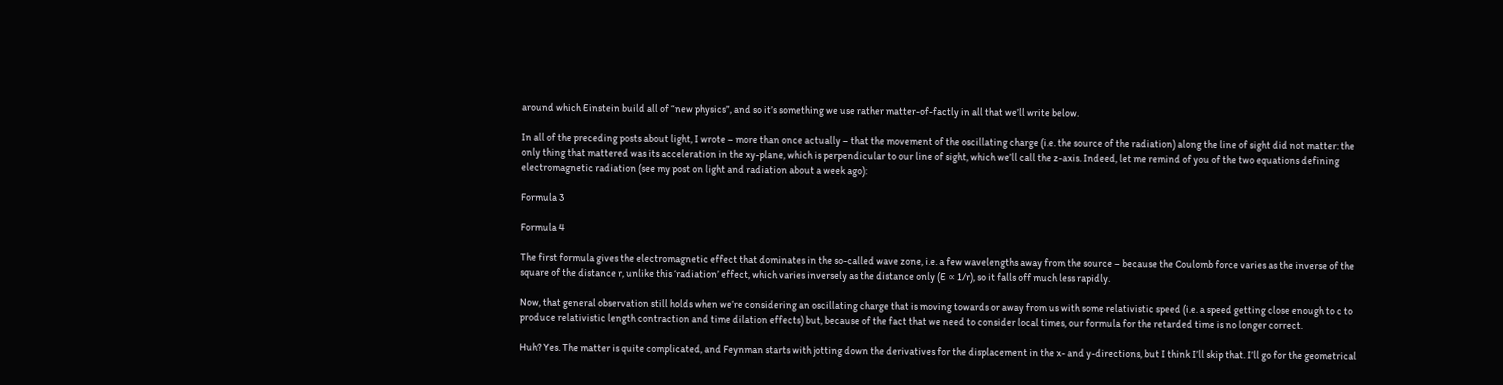around which Einstein build all of “new physics”, and so it’s something we use rather matter-of-factly in all that we’ll write below.

In all of the preceding posts about light, I wrote – more than once actually – that the movement of the oscillating charge (i.e. the source of the radiation) along the line of sight did not matter: the only thing that mattered was its acceleration in the xy-plane, which is perpendicular to our line of sight, which we’ll call the z-axis. Indeed, let me remind of you of the two equations defining electromagnetic radiation (see my post on light and radiation about a week ago):

Formula 3

Formula 4

The first formula gives the electromagnetic effect that dominates in the so-called wave zone, i.e. a few wavelengths away from the source – because the Coulomb force varies as the inverse of the square of the distance r, unlike this ‘radiation’ effect, which varies inversely as the distance only (E ∝ 1/r), so it falls off much less rapidly.

Now, that general observation still holds when we’re considering an oscillating charge that is moving towards or away from us with some relativistic speed (i.e. a speed getting close enough to c to produce relativistic length contraction and time dilation effects) but, because of the fact that we need to consider local times, our formula for the retarded time is no longer correct.

Huh? Yes. The matter is quite complicated, and Feynman starts with jotting down the derivatives for the displacement in the x- and y-directions, but I think I’ll skip that. I’ll go for the geometrical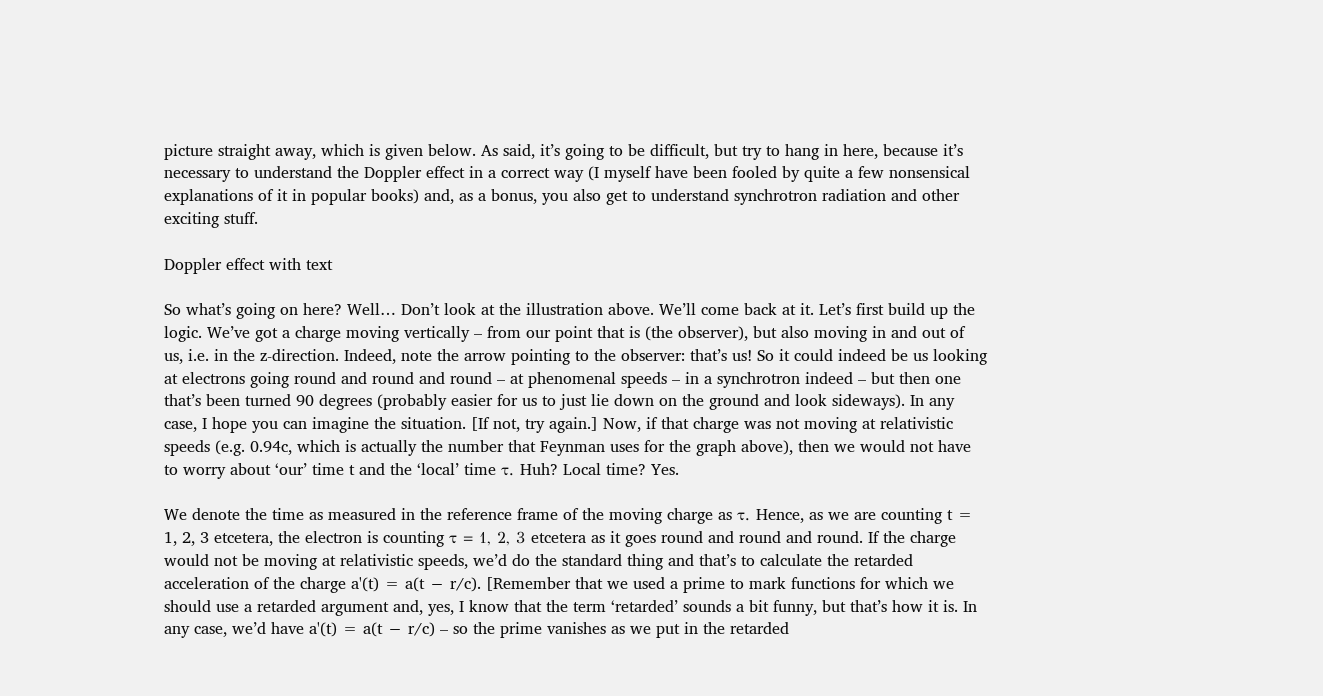picture straight away, which is given below. As said, it’s going to be difficult, but try to hang in here, because it’s necessary to understand the Doppler effect in a correct way (I myself have been fooled by quite a few nonsensical explanations of it in popular books) and, as a bonus, you also get to understand synchrotron radiation and other exciting stuff.

Doppler effect with text

So what’s going on here? Well… Don’t look at the illustration above. We’ll come back at it. Let’s first build up the logic. We’ve got a charge moving vertically – from our point that is (the observer), but also moving in and out of us, i.e. in the z-direction. Indeed, note the arrow pointing to the observer: that’s us! So it could indeed be us looking at electrons going round and round and round – at phenomenal speeds – in a synchrotron indeed – but then one that’s been turned 90 degrees (probably easier for us to just lie down on the ground and look sideways). In any case, I hope you can imagine the situation. [If not, try again.] Now, if that charge was not moving at relativistic speeds (e.g. 0.94c, which is actually the number that Feynman uses for the graph above), then we would not have to worry about ‘our’ time t and the ‘local’ time τ. Huh? Local time? Yes.

We denote the time as measured in the reference frame of the moving charge as τ. Hence, as we are counting t = 1, 2, 3 etcetera, the electron is counting τ = 1, 2, 3 etcetera as it goes round and round and round. If the charge would not be moving at relativistic speeds, we’d do the standard thing and that’s to calculate the retarded acceleration of the charge a'(t) = a(t − r/c). [Remember that we used a prime to mark functions for which we should use a retarded argument and, yes, I know that the term ‘retarded’ sounds a bit funny, but that’s how it is. In any case, we’d have a'(t) = a(t − r/c) – so the prime vanishes as we put in the retarded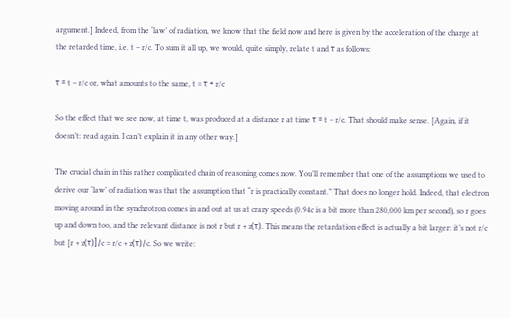argument.] Indeed, from the ‘law’ of radiation, we know that the field now and here is given by the acceleration of the charge at the retarded time, i.e. t – r/c. To sum it all up, we would, quite simply, relate t and τ as follows:

τ = t – r/c or, what amounts to the same, t = τ + r/c

So the effect that we see now, at time t, was produced at a distance r at time τ = t − r/c. That should make sense. [Again, if it doesn’t: read again. I can’t explain it in any other way.]

The crucial chain in this rather complicated chain of reasoning comes now. You’ll remember that one of the assumptions we used to derive our ‘law’ of radiation was that the assumption that “r is practically constant.” That does no longer hold. Indeed, that electron moving around in the synchrotron comes in and out at us at crazy speeds (0.94c is a bit more than 280,000 km per second), so r goes up and down too, and the relevant distance is not r but r + z(τ). This means the retardation effect is actually a bit larger: it’s not r/c but [r + z(τ)]/c = r/c + z(τ)/c. So we write: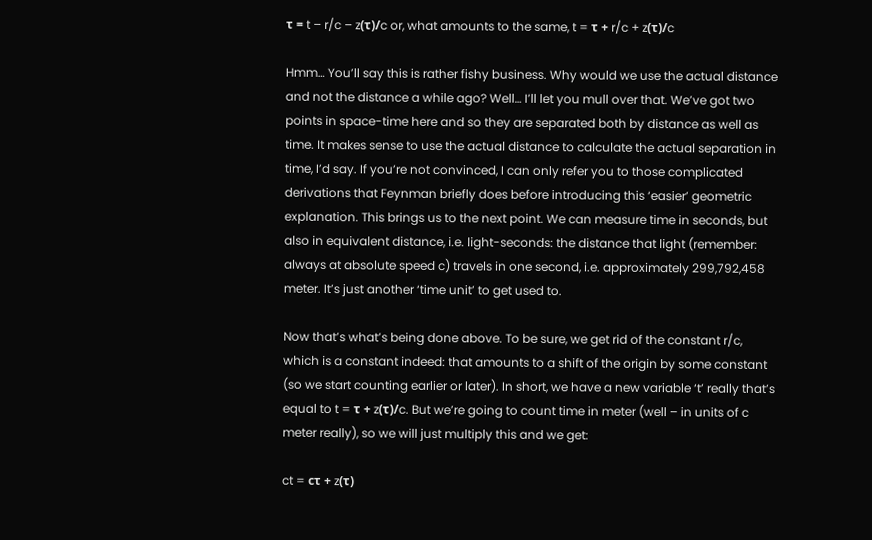τ = t – r/c – z(τ)/c or, what amounts to the same, t = τ + r/c + z(τ)/c

Hmm… You’ll say this is rather fishy business. Why would we use the actual distance and not the distance a while ago? Well… I’ll let you mull over that. We’ve got two points in space-time here and so they are separated both by distance as well as time. It makes sense to use the actual distance to calculate the actual separation in time, I’d say. If you’re not convinced, I can only refer you to those complicated derivations that Feynman briefly does before introducing this ‘easier’ geometric explanation. This brings us to the next point. We can measure time in seconds, but also in equivalent distance, i.e. light-seconds: the distance that light (remember: always at absolute speed c) travels in one second, i.e. approximately 299,792,458 meter. It’s just another ‘time unit’ to get used to.

Now that’s what’s being done above. To be sure, we get rid of the constant r/c, which is a constant indeed: that amounts to a shift of the origin by some constant (so we start counting earlier or later). In short, we have a new variable ‘t’ really that’s equal to t = τ + z(τ)/c. But we’re going to count time in meter (well – in units of c meter really), so we will just multiply this and we get:

ct = cτ + z(τ)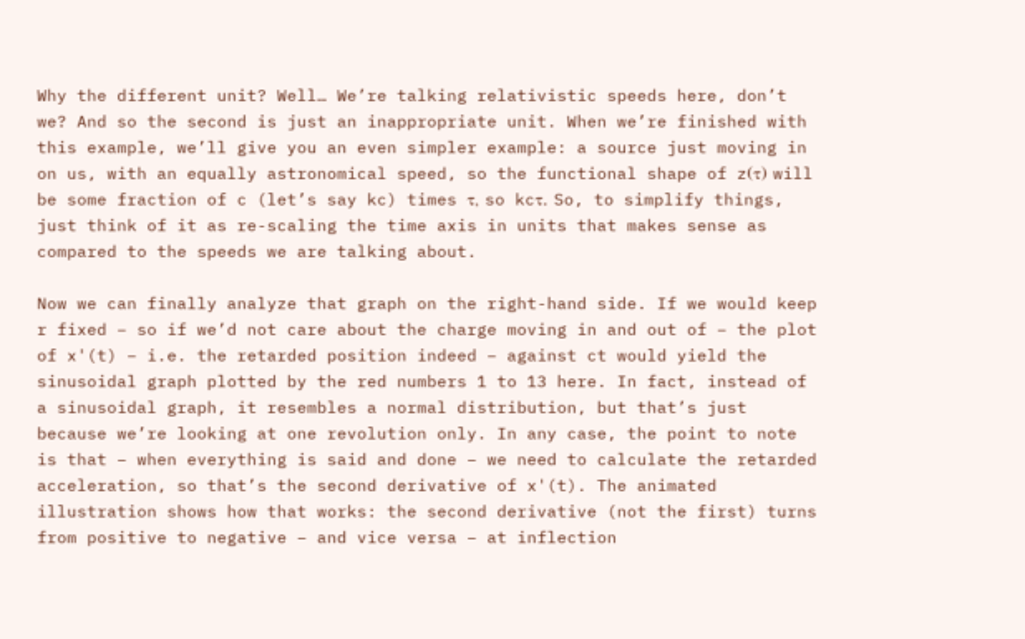Why the different unit? Well… We’re talking relativistic speeds here, don’t we? And so the second is just an inappropriate unit. When we’re finished with this example, we’ll give you an even simpler example: a source just moving in on us, with an equally astronomical speed, so the functional shape of z(τ) will be some fraction of c (let’s say kc) times τ, so kcτ. So, to simplify things, just think of it as re-scaling the time axis in units that makes sense as compared to the speeds we are talking about.

Now we can finally analyze that graph on the right-hand side. If we would keep r fixed – so if we’d not care about the charge moving in and out of – the plot of x'(t) – i.e. the retarded position indeed – against ct would yield the sinusoidal graph plotted by the red numbers 1 to 13 here. In fact, instead of a sinusoidal graph, it resembles a normal distribution, but that’s just because we’re looking at one revolution only. In any case, the point to note is that – when everything is said and done – we need to calculate the retarded acceleration, so that’s the second derivative of x'(t). The animated illustration shows how that works: the second derivative (not the first) turns from positive to negative – and vice versa – at inflection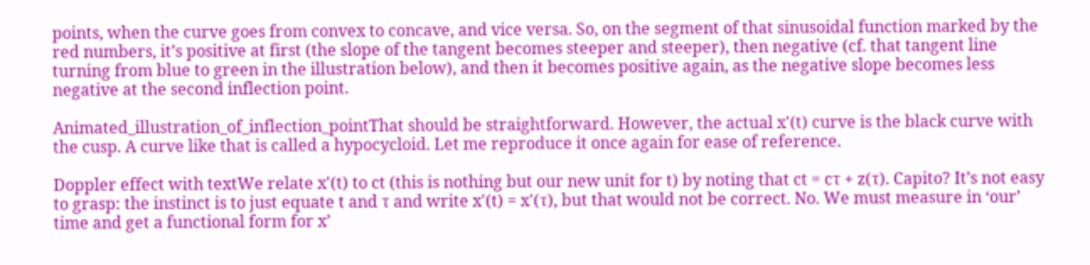points, when the curve goes from convex to concave, and vice versa. So, on the segment of that sinusoidal function marked by the red numbers, it’s positive at first (the slope of the tangent becomes steeper and steeper), then negative (cf. that tangent line turning from blue to green in the illustration below), and then it becomes positive again, as the negative slope becomes less negative at the second inflection point.

Animated_illustration_of_inflection_pointThat should be straightforward. However, the actual x'(t) curve is the black curve with the cusp. A curve like that is called a hypocycloid. Let me reproduce it once again for ease of reference.

Doppler effect with textWe relate x'(t) to ct (this is nothing but our new unit for t) by noting that ct = cτ + z(τ). Capito? It’s not easy to grasp: the instinct is to just equate t and τ and write x'(t) = x'(τ), but that would not be correct. No. We must measure in ‘our’ time and get a functional form for x’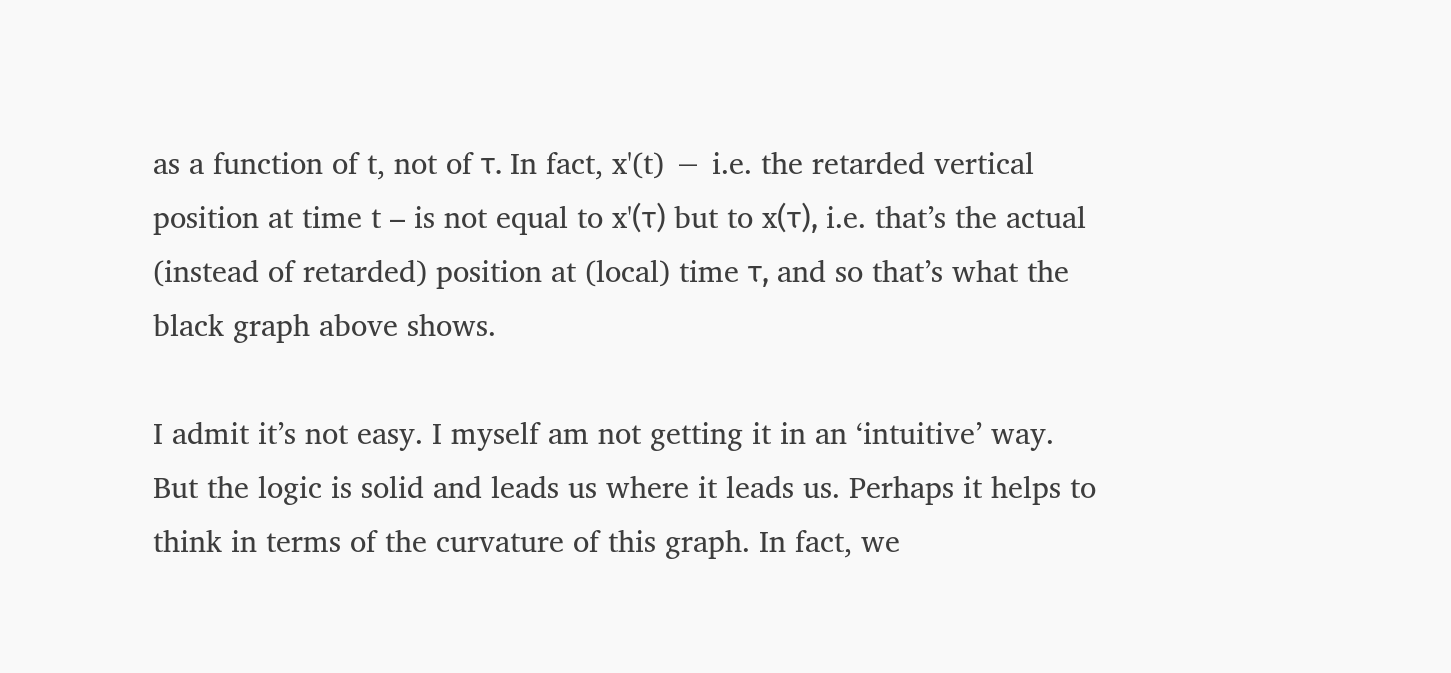as a function of t, not of τ. In fact, x'(t) − i.e. the retarded vertical position at time t – is not equal to x'(τ) but to x(τ), i.e. that’s the actual (instead of retarded) position at (local) time τ, and so that’s what the black graph above shows.

I admit it’s not easy. I myself am not getting it in an ‘intuitive’ way. But the logic is solid and leads us where it leads us. Perhaps it helps to think in terms of the curvature of this graph. In fact, we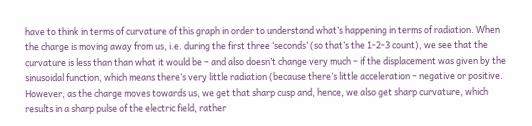have to think in terms of curvature of this graph in order to understand what’s happening in terms of radiation. When the charge is moving away from us, i.e. during the first three ‘seconds’ (so that’s the 1-2-3 count), we see that the curvature is less than than what it would be – and also doesn’t change very much – if the displacement was given by the sinusoidal function, which means there’s very little radiation (because there’s little acceleration – negative or positive. However, as the charge moves towards us, we get that sharp cusp and, hence, we also get sharp curvature, which results in a sharp pulse of the electric field, rather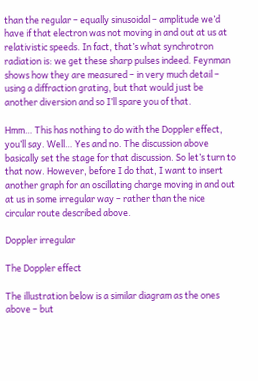than the regular – equally sinusoidal – amplitude we’d have if that electron was not moving in and out at us at relativistic speeds. In fact, that’s what synchrotron radiation is: we get these sharp pulses indeed. Feynman shows how they are measured – in very much detail – using a diffraction grating, but that would just be another diversion and so I’ll spare you of that.

Hmm… This has nothing to do with the Doppler effect, you’ll say. Well… Yes and no. The discussion above basically set the stage for that discussion. So let’s turn to that now. However, before I do that, I want to insert another graph for an oscillating charge moving in and out at us in some irregular way – rather than the nice circular route described above.

Doppler irregular

The Doppler effect

The illustration below is a similar diagram as the ones above – but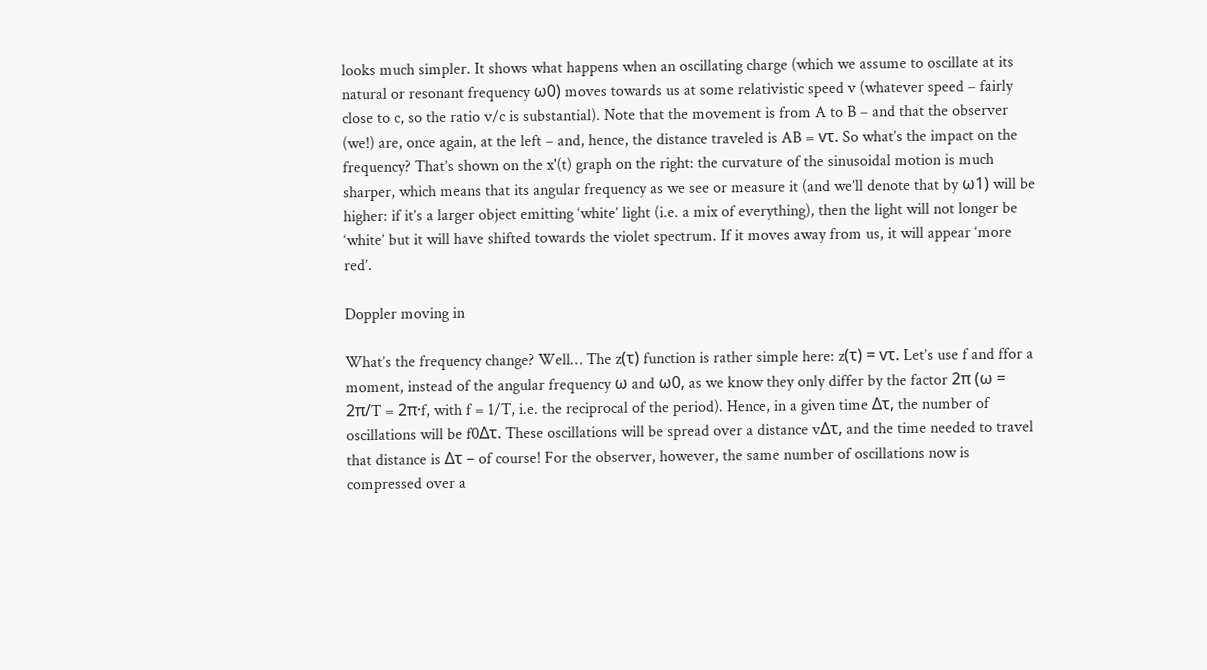looks much simpler. It shows what happens when an oscillating charge (which we assume to oscillate at its natural or resonant frequency ω0) moves towards us at some relativistic speed v (whatever speed – fairly close to c, so the ratio v/c is substantial). Note that the movement is from A to B – and that the observer (we!) are, once again, at the left – and, hence, the distance traveled is AB = vτ. So what’s the impact on the frequency? That’s shown on the x'(t) graph on the right: the curvature of the sinusoidal motion is much sharper, which means that its angular frequency as we see or measure it (and we’ll denote that by ω1) will be higher: if it’s a larger object emitting ‘white’ light (i.e. a mix of everything), then the light will not longer be ‘white’ but it will have shifted towards the violet spectrum. If it moves away from us, it will appear ‘more red’.

Doppler moving in

What’s the frequency change? Well… The z(τ) function is rather simple here: z(τ) = vτ. Let’s use f and ffor a moment, instead of the angular frequency ω and ω0, as we know they only differ by the factor 2π (ω = 2π/T = 2π·f, with f = 1/T, i.e. the reciprocal of the period). Hence, in a given time Δτ, the number of oscillations will be f0Δτ. These oscillations will be spread over a distance vΔτ, and the time needed to travel that distance is Δτ – of course! For the observer, however, the same number of oscillations now is compressed over a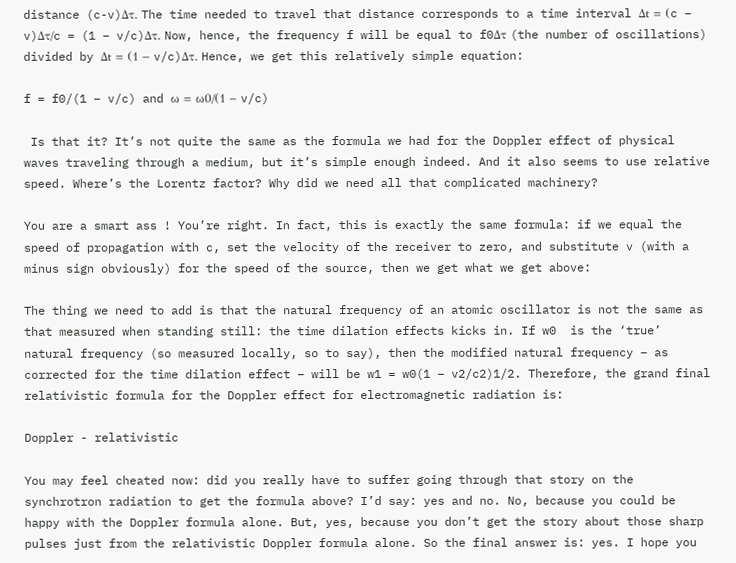distance (c-v)Δτ. The time needed to travel that distance corresponds to a time interval Δt = (c − v)Δτ/c = (1 − v/c)Δτ. Now, hence, the frequency f will be equal to f0Δτ (the number of oscillations) divided by Δt = (1 − v/c)Δτ. Hence, we get this relatively simple equation:

f = f0/(1 − v/c) and ω = ω0/(1 − v/c)

 Is that it? It’s not quite the same as the formula we had for the Doppler effect of physical waves traveling through a medium, but it’s simple enough indeed. And it also seems to use relative speed. Where’s the Lorentz factor? Why did we need all that complicated machinery?

You are a smart ass ! You’re right. In fact, this is exactly the same formula: if we equal the speed of propagation with c, set the velocity of the receiver to zero, and substitute v (with a minus sign obviously) for the speed of the source, then we get what we get above:

The thing we need to add is that the natural frequency of an atomic oscillator is not the same as that measured when standing still: the time dilation effects kicks in. If w0  is the ‘true’ natural frequency (so measured locally, so to say), then the modified natural frequency – as corrected for the time dilation effect – will be w1 = w0(1 – v2/c2)1/2. Therefore, the grand final relativistic formula for the Doppler effect for electromagnetic radiation is:

Doppler - relativistic

You may feel cheated now: did you really have to suffer going through that story on the synchrotron radiation to get the formula above? I’d say: yes and no. No, because you could be happy with the Doppler formula alone. But, yes, because you don’t get the story about those sharp pulses just from the relativistic Doppler formula alone. So the final answer is: yes. I hope you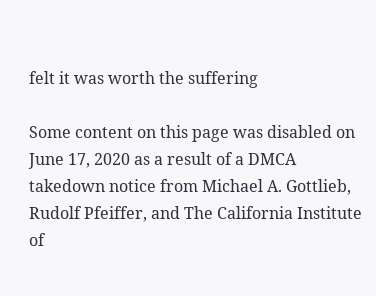felt it was worth the suffering

Some content on this page was disabled on June 17, 2020 as a result of a DMCA takedown notice from Michael A. Gottlieb, Rudolf Pfeiffer, and The California Institute of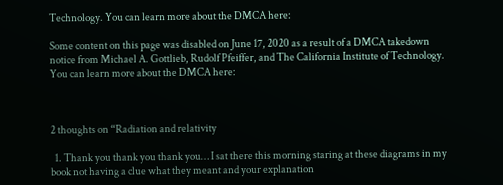Technology. You can learn more about the DMCA here:

Some content on this page was disabled on June 17, 2020 as a result of a DMCA takedown notice from Michael A. Gottlieb, Rudolf Pfeiffer, and The California Institute of Technology. You can learn more about the DMCA here:



2 thoughts on “Radiation and relativity

  1. Thank you thank you thank you… I sat there this morning staring at these diagrams in my book not having a clue what they meant and your explanation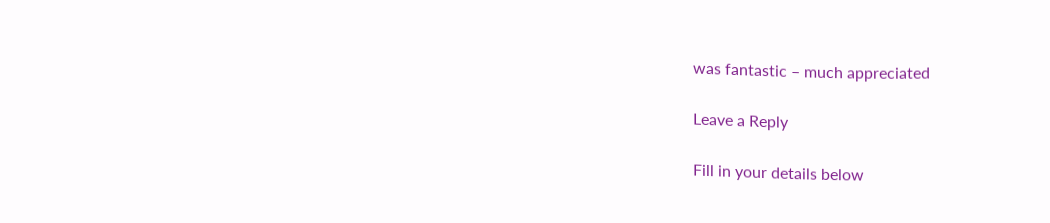was fantastic – much appreciated

Leave a Reply

Fill in your details below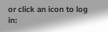or click an icon to log in: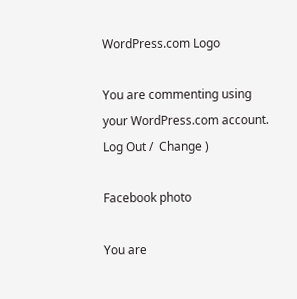WordPress.com Logo

You are commenting using your WordPress.com account. Log Out /  Change )

Facebook photo

You are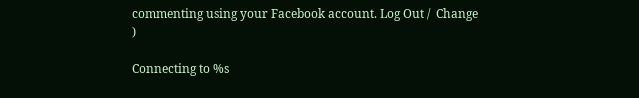commenting using your Facebook account. Log Out /  Change )

Connecting to %s